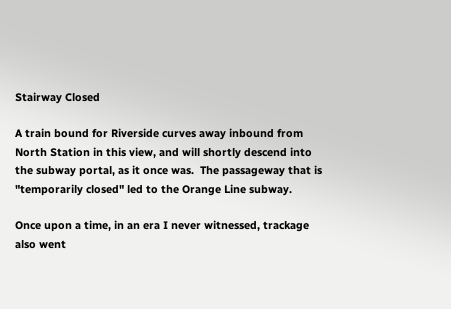Stairway Closed

A train bound for Riverside curves away inbound from North Station in this view, and will shortly descend into the subway portal, as it once was.  The passageway that is "temporarily closed" led to the Orange Line subway.

Once upon a time, in an era I never witnessed, trackage also went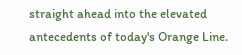straight ahead into the elevated antecedents of today's Orange Line.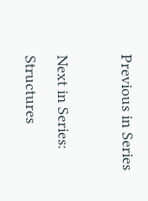Previous in Series

Next in Series: Structures